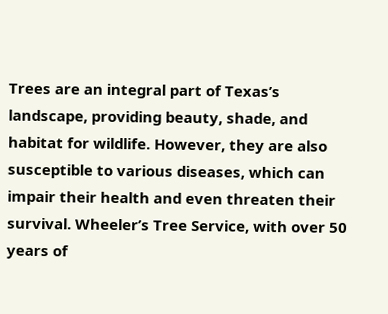Trees are an integral part of Texas’s landscape, providing beauty, shade, and habitat for wildlife. However, they are also susceptible to various diseases, which can impair their health and even threaten their survival. Wheeler’s Tree Service, with over 50 years of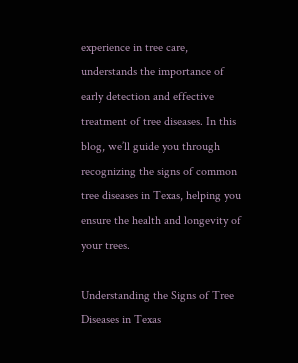experience in tree care, understands the importance of early detection and effective treatment of tree diseases. In this blog, we’ll guide you through recognizing the signs of common tree diseases in Texas, helping you ensure the health and longevity of your trees.

Understanding the Signs of Tree Diseases in Texas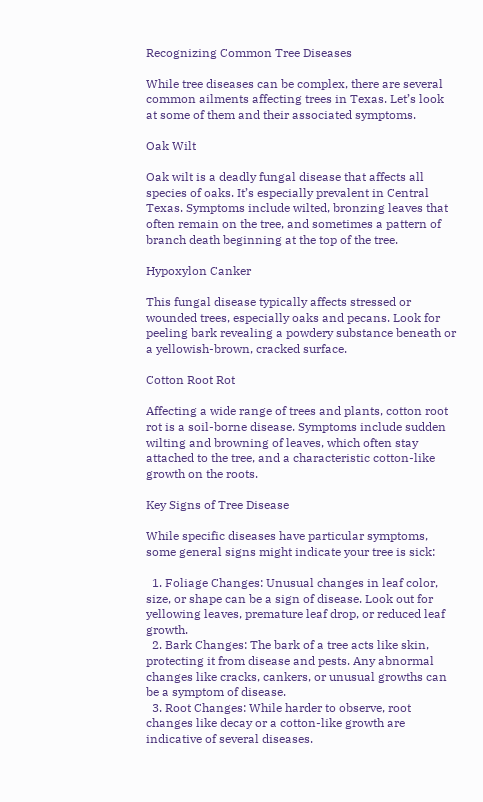Recognizing Common Tree Diseases

While tree diseases can be complex, there are several common ailments affecting trees in Texas. Let’s look at some of them and their associated symptoms.

Oak Wilt

Oak wilt is a deadly fungal disease that affects all species of oaks. It’s especially prevalent in Central Texas. Symptoms include wilted, bronzing leaves that often remain on the tree, and sometimes a pattern of branch death beginning at the top of the tree.

Hypoxylon Canker

This fungal disease typically affects stressed or wounded trees, especially oaks and pecans. Look for peeling bark revealing a powdery substance beneath or a yellowish-brown, cracked surface.

Cotton Root Rot

Affecting a wide range of trees and plants, cotton root rot is a soil-borne disease. Symptoms include sudden wilting and browning of leaves, which often stay attached to the tree, and a characteristic cotton-like growth on the roots.

Key Signs of Tree Disease

While specific diseases have particular symptoms, some general signs might indicate your tree is sick:

  1. Foliage Changes: Unusual changes in leaf color, size, or shape can be a sign of disease. Look out for yellowing leaves, premature leaf drop, or reduced leaf growth.
  2. Bark Changes: The bark of a tree acts like skin, protecting it from disease and pests. Any abnormal changes like cracks, cankers, or unusual growths can be a symptom of disease.
  3. Root Changes: While harder to observe, root changes like decay or a cotton-like growth are indicative of several diseases.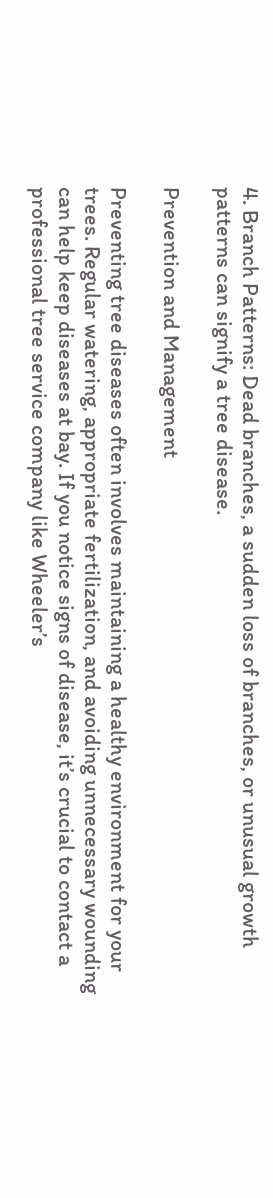4. Branch Patterns: Dead branches, a sudden loss of branches, or unusual growth patterns can signify a tree disease.

Prevention and Management

Preventing tree diseases often involves maintaining a healthy environment for your trees. Regular watering, appropriate fertilization, and avoiding unnecessary wounding can help keep diseases at bay. If you notice signs of disease, it’s crucial to contact a professional tree service company like Wheeler’s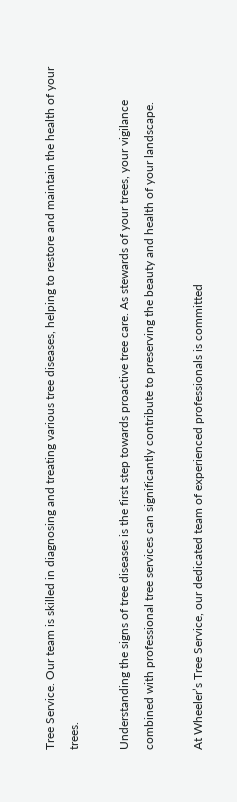Tree Service. Our team is skilled in diagnosing and treating various tree diseases, helping to restore and maintain the health of your trees.

Understanding the signs of tree diseases is the first step towards proactive tree care. As stewards of your trees, your vigilance combined with professional tree services can significantly contribute to preserving the beauty and health of your landscape.

At Wheeler’s Tree Service, our dedicated team of experienced professionals is committed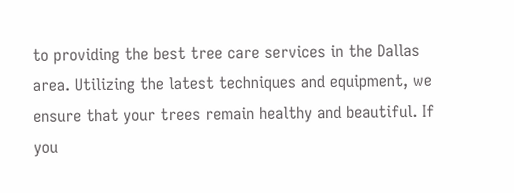to providing the best tree care services in the Dallas area. Utilizing the latest techniques and equipment, we ensure that your trees remain healthy and beautiful. If you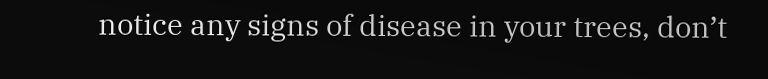notice any signs of disease in your trees, don’t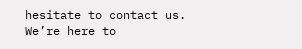hesitate to contact us. We’re here to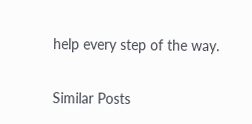help every step of the way.

Similar Posts